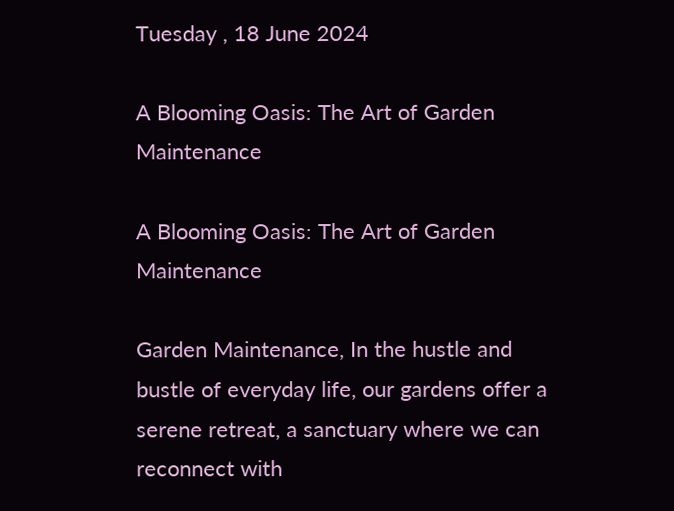Tuesday , 18 June 2024

A Blooming Oasis: The Art of Garden Maintenance

A Blooming Oasis: The Art of Garden Maintenance

Garden Maintenance, In the hustle and bustle of everyday life, our gardens offer a serene retreat, a sanctuary where we can reconnect with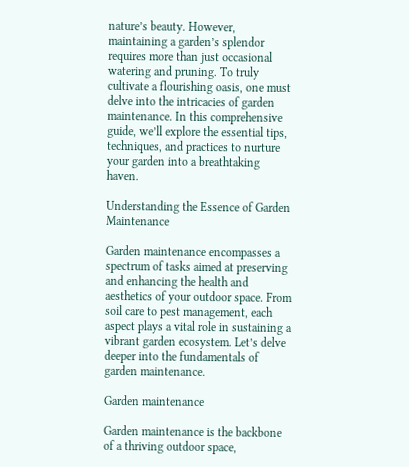nature’s beauty. However, maintaining a garden’s splendor requires more than just occasional watering and pruning. To truly cultivate a flourishing oasis, one must delve into the intricacies of garden maintenance. In this comprehensive guide, we’ll explore the essential tips, techniques, and practices to nurture your garden into a breathtaking haven.

Understanding the Essence of Garden Maintenance

Garden maintenance encompasses a spectrum of tasks aimed at preserving and enhancing the health and aesthetics of your outdoor space. From soil care to pest management, each aspect plays a vital role in sustaining a vibrant garden ecosystem. Let’s delve deeper into the fundamentals of garden maintenance.

Garden maintenance

Garden maintenance is the backbone of a thriving outdoor space,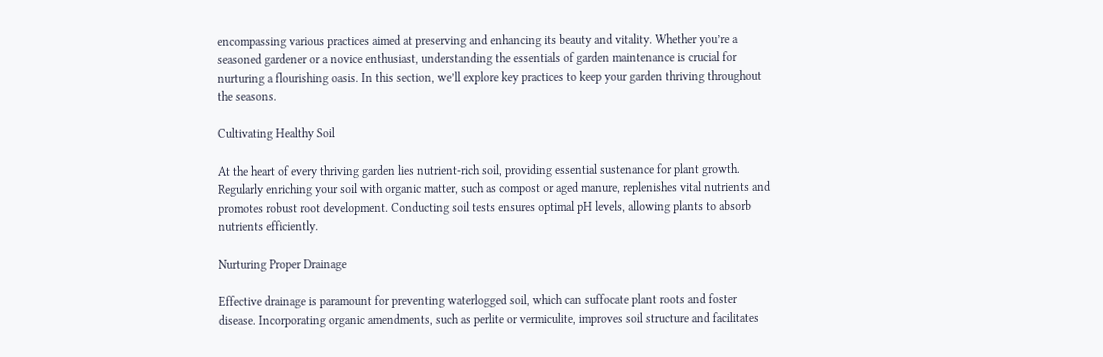encompassing various practices aimed at preserving and enhancing its beauty and vitality. Whether you’re a seasoned gardener or a novice enthusiast, understanding the essentials of garden maintenance is crucial for nurturing a flourishing oasis. In this section, we’ll explore key practices to keep your garden thriving throughout the seasons.

Cultivating Healthy Soil

At the heart of every thriving garden lies nutrient-rich soil, providing essential sustenance for plant growth. Regularly enriching your soil with organic matter, such as compost or aged manure, replenishes vital nutrients and promotes robust root development. Conducting soil tests ensures optimal pH levels, allowing plants to absorb nutrients efficiently.

Nurturing Proper Drainage

Effective drainage is paramount for preventing waterlogged soil, which can suffocate plant roots and foster disease. Incorporating organic amendments, such as perlite or vermiculite, improves soil structure and facilitates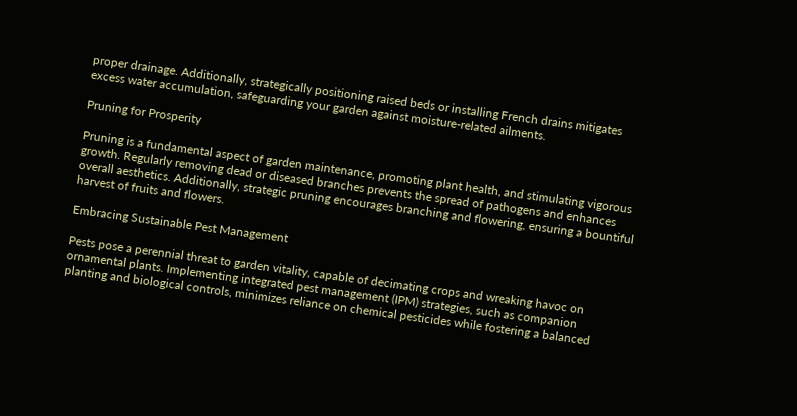proper drainage. Additionally, strategically positioning raised beds or installing French drains mitigates excess water accumulation, safeguarding your garden against moisture-related ailments.

Pruning for Prosperity

Pruning is a fundamental aspect of garden maintenance, promoting plant health, and stimulating vigorous growth. Regularly removing dead or diseased branches prevents the spread of pathogens and enhances overall aesthetics. Additionally, strategic pruning encourages branching and flowering, ensuring a bountiful harvest of fruits and flowers.

Embracing Sustainable Pest Management

Pests pose a perennial threat to garden vitality, capable of decimating crops and wreaking havoc on ornamental plants. Implementing integrated pest management (IPM) strategies, such as companion planting and biological controls, minimizes reliance on chemical pesticides while fostering a balanced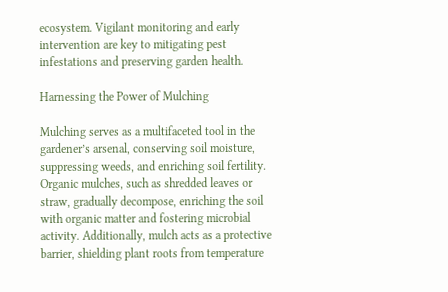ecosystem. Vigilant monitoring and early intervention are key to mitigating pest infestations and preserving garden health.

Harnessing the Power of Mulching

Mulching serves as a multifaceted tool in the gardener’s arsenal, conserving soil moisture, suppressing weeds, and enriching soil fertility. Organic mulches, such as shredded leaves or straw, gradually decompose, enriching the soil with organic matter and fostering microbial activity. Additionally, mulch acts as a protective barrier, shielding plant roots from temperature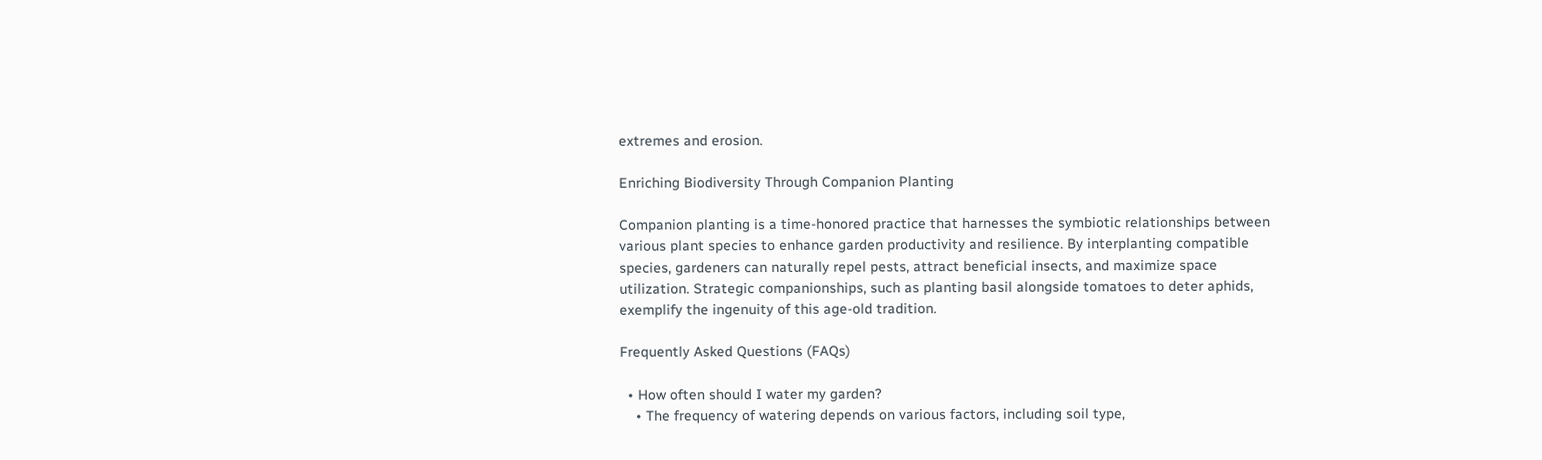extremes and erosion.

Enriching Biodiversity Through Companion Planting

Companion planting is a time-honored practice that harnesses the symbiotic relationships between various plant species to enhance garden productivity and resilience. By interplanting compatible species, gardeners can naturally repel pests, attract beneficial insects, and maximize space utilization. Strategic companionships, such as planting basil alongside tomatoes to deter aphids, exemplify the ingenuity of this age-old tradition.

Frequently Asked Questions (FAQs)

  • How often should I water my garden?
    • The frequency of watering depends on various factors, including soil type,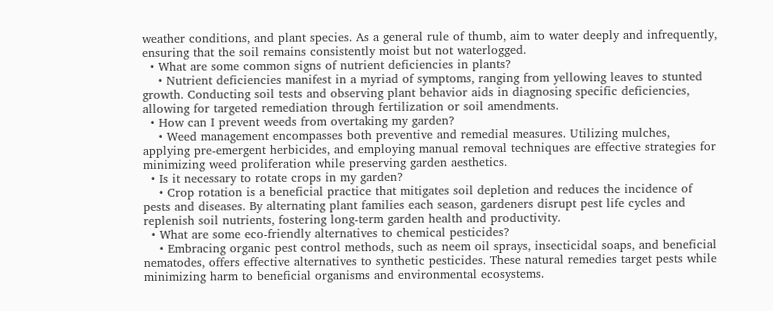weather conditions, and plant species. As a general rule of thumb, aim to water deeply and infrequently, ensuring that the soil remains consistently moist but not waterlogged.
  • What are some common signs of nutrient deficiencies in plants?
    • Nutrient deficiencies manifest in a myriad of symptoms, ranging from yellowing leaves to stunted growth. Conducting soil tests and observing plant behavior aids in diagnosing specific deficiencies, allowing for targeted remediation through fertilization or soil amendments.
  • How can I prevent weeds from overtaking my garden?
    • Weed management encompasses both preventive and remedial measures. Utilizing mulches, applying pre-emergent herbicides, and employing manual removal techniques are effective strategies for minimizing weed proliferation while preserving garden aesthetics.
  • Is it necessary to rotate crops in my garden?
    • Crop rotation is a beneficial practice that mitigates soil depletion and reduces the incidence of pests and diseases. By alternating plant families each season, gardeners disrupt pest life cycles and replenish soil nutrients, fostering long-term garden health and productivity.
  • What are some eco-friendly alternatives to chemical pesticides?
    • Embracing organic pest control methods, such as neem oil sprays, insecticidal soaps, and beneficial nematodes, offers effective alternatives to synthetic pesticides. These natural remedies target pests while minimizing harm to beneficial organisms and environmental ecosystems.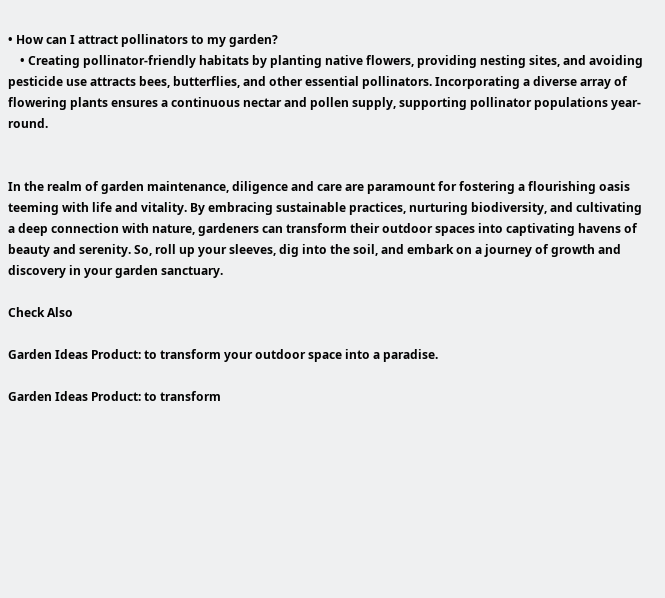• How can I attract pollinators to my garden?
    • Creating pollinator-friendly habitats by planting native flowers, providing nesting sites, and avoiding pesticide use attracts bees, butterflies, and other essential pollinators. Incorporating a diverse array of flowering plants ensures a continuous nectar and pollen supply, supporting pollinator populations year-round.


In the realm of garden maintenance, diligence and care are paramount for fostering a flourishing oasis teeming with life and vitality. By embracing sustainable practices, nurturing biodiversity, and cultivating a deep connection with nature, gardeners can transform their outdoor spaces into captivating havens of beauty and serenity. So, roll up your sleeves, dig into the soil, and embark on a journey of growth and discovery in your garden sanctuary.

Check Also

Garden Ideas Product: to transform your outdoor space into a paradise.

Garden Ideas Product: to transform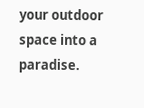your outdoor space into a paradise.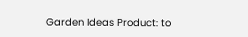Garden Ideas Product: to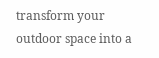transform your outdoor space into a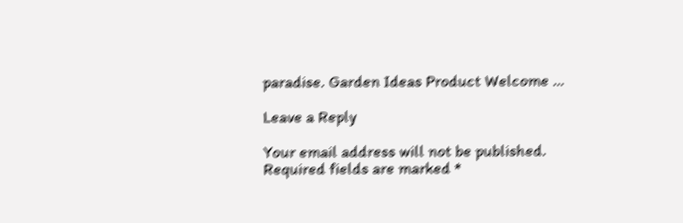paradise. Garden Ideas Product Welcome …

Leave a Reply

Your email address will not be published. Required fields are marked *